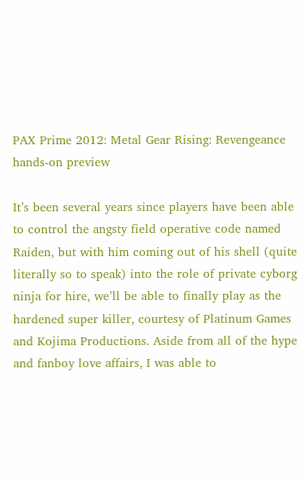PAX Prime 2012: Metal Gear Rising: Revengeance hands-on preview

It’s been several years since players have been able to control the angsty field operative code named Raiden, but with him coming out of his shell (quite literally so to speak) into the role of private cyborg ninja for hire, we’ll be able to finally play as the hardened super killer, courtesy of Platinum Games and Kojima Productions. Aside from all of the hype and fanboy love affairs, I was able to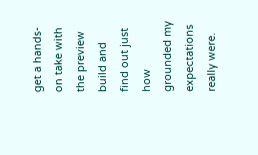get a hands-on take with the preview build and find out just how grounded my expectations really were.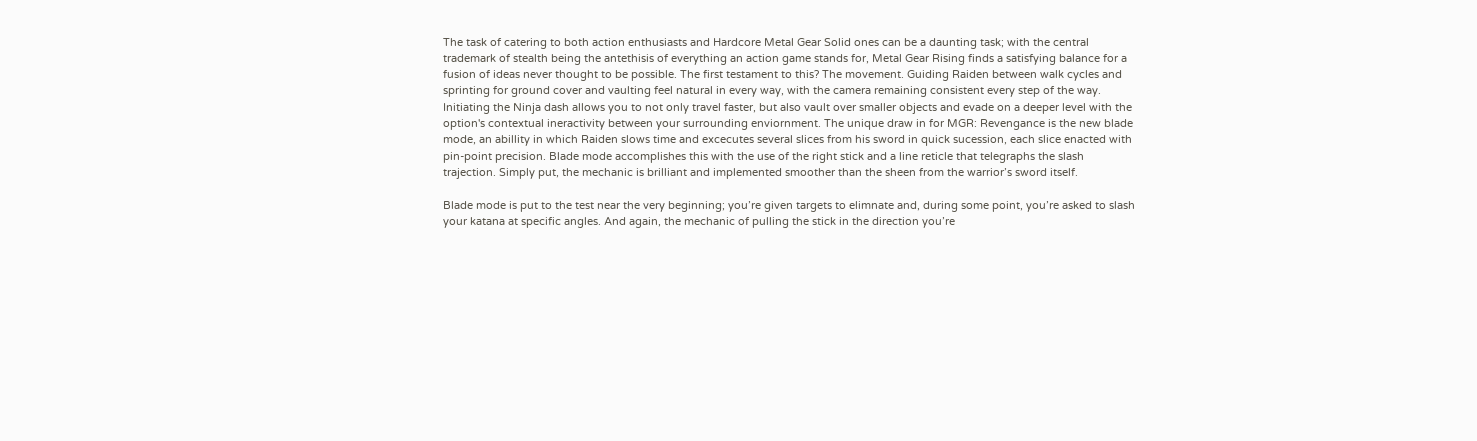The task of catering to both action enthusiasts and Hardcore Metal Gear Solid ones can be a daunting task; with the central trademark of stealth being the antethisis of everything an action game stands for, Metal Gear Rising finds a satisfying balance for a fusion of ideas never thought to be possible. The first testament to this? The movement. Guiding Raiden between walk cycles and sprinting for ground cover and vaulting feel natural in every way, with the camera remaining consistent every step of the way. Initiating the Ninja dash allows you to not only travel faster, but also vault over smaller objects and evade on a deeper level with the option's contextual ineractivity between your surrounding enviornment. The unique draw in for MGR: Revengance is the new blade mode, an abillity in which Raiden slows time and excecutes several slices from his sword in quick sucession, each slice enacted with pin-point precision. Blade mode accomplishes this with the use of the right stick and a line reticle that telegraphs the slash trajection. Simply put, the mechanic is brilliant and implemented smoother than the sheen from the warrior’s sword itself.

Blade mode is put to the test near the very beginning; you’re given targets to elimnate and, during some point, you’re asked to slash your katana at specific angles. And again, the mechanic of pulling the stick in the direction you’re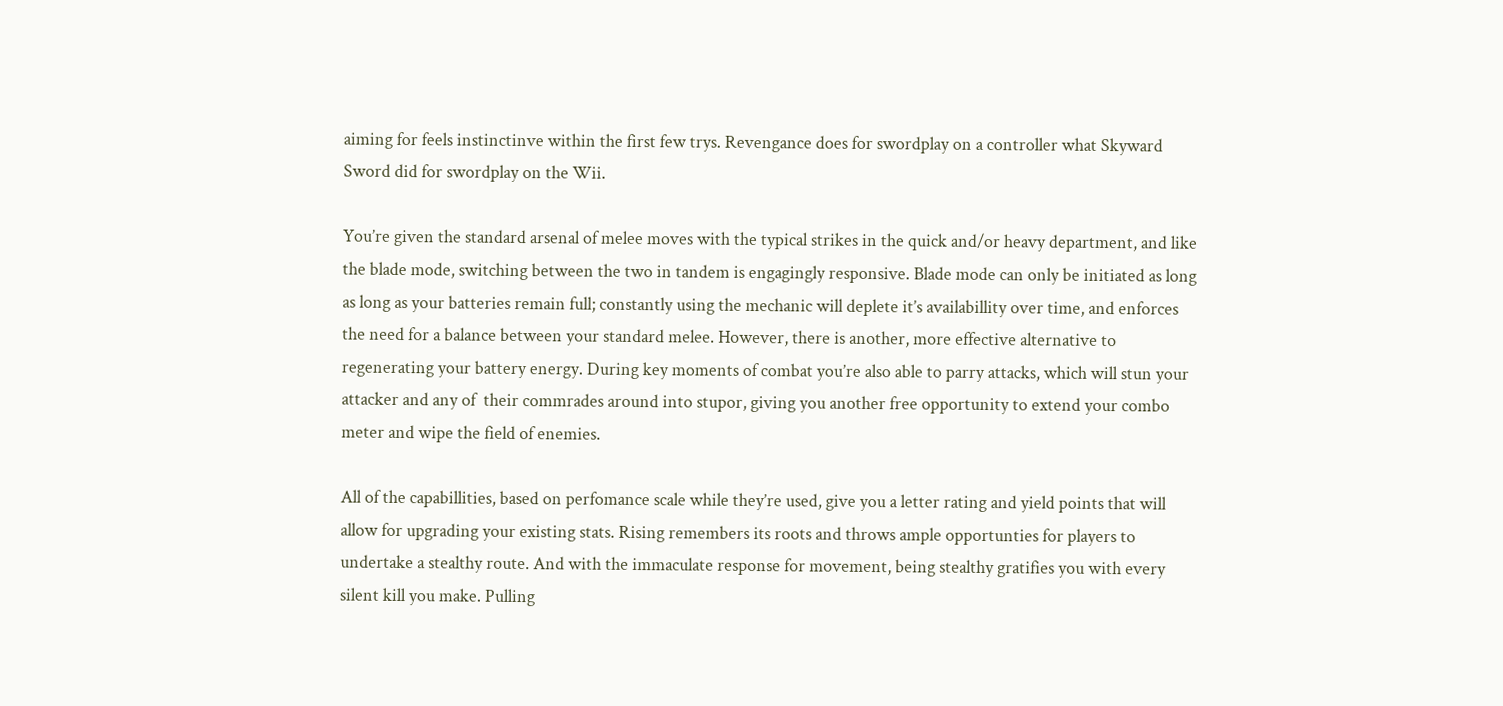aiming for feels instinctinve within the first few trys. Revengance does for swordplay on a controller what Skyward Sword did for swordplay on the Wii.

You’re given the standard arsenal of melee moves with the typical strikes in the quick and/or heavy department, and like the blade mode, switching between the two in tandem is engagingly responsive. Blade mode can only be initiated as long as long as your batteries remain full; constantly using the mechanic will deplete it’s availabillity over time, and enforces the need for a balance between your standard melee. However, there is another, more effective alternative to regenerating your battery energy. During key moments of combat you’re also able to parry attacks, which will stun your attacker and any of  their commrades around into stupor, giving you another free opportunity to extend your combo meter and wipe the field of enemies.

All of the capabillities, based on perfomance scale while they’re used, give you a letter rating and yield points that will allow for upgrading your existing stats. Rising remembers its roots and throws ample opportunties for players to undertake a stealthy route. And with the immaculate response for movement, being stealthy gratifies you with every silent kill you make. Pulling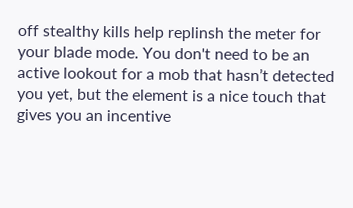off stealthy kills help replinsh the meter for your blade mode. You don't need to be an active lookout for a mob that hasn’t detected you yet, but the element is a nice touch that gives you an incentive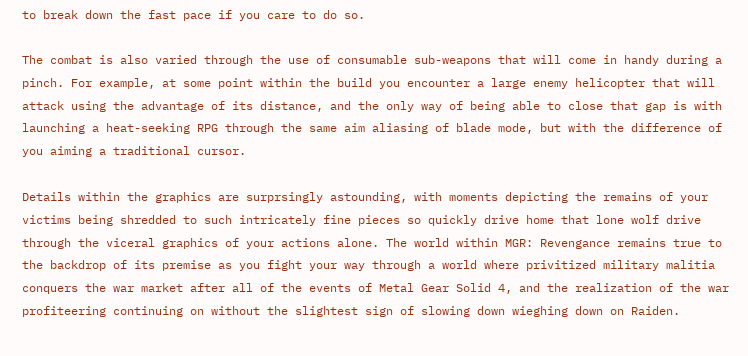to break down the fast pace if you care to do so.

The combat is also varied through the use of consumable sub-weapons that will come in handy during a pinch. For example, at some point within the build you encounter a large enemy helicopter that will attack using the advantage of its distance, and the only way of being able to close that gap is with launching a heat-seeking RPG through the same aim aliasing of blade mode, but with the difference of you aiming a traditional cursor.

Details within the graphics are surprsingly astounding, with moments depicting the remains of your victims being shredded to such intricately fine pieces so quickly drive home that lone wolf drive through the viceral graphics of your actions alone. The world within MGR: Revengance remains true to the backdrop of its premise as you fight your way through a world where privitized military malitia conquers the war market after all of the events of Metal Gear Solid 4, and the realization of the war profiteering continuing on without the slightest sign of slowing down wieghing down on Raiden.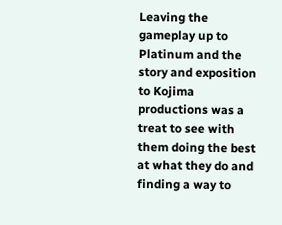Leaving the gameplay up to Platinum and the story and exposition to Kojima productions was a treat to see with them doing the best at what they do and finding a way to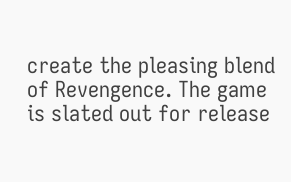create the pleasing blend of Revengence. The game is slated out for release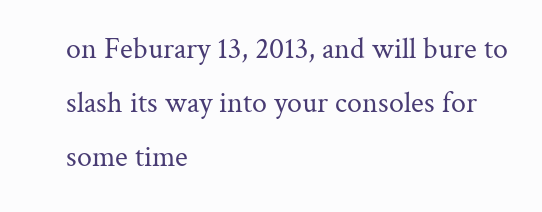on Feburary 13, 2013, and will bure to slash its way into your consoles for some time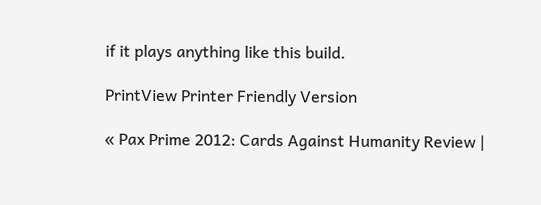if it plays anything like this build.

PrintView Printer Friendly Version

« Pax Prime 2012: Cards Against Humanity Review |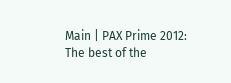Main | PAX Prime 2012: The best of the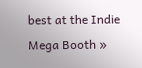best at the Indie Mega Booth »